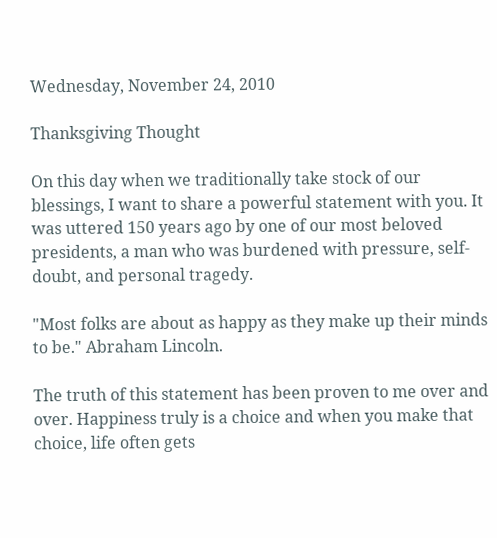Wednesday, November 24, 2010

Thanksgiving Thought

On this day when we traditionally take stock of our blessings, I want to share a powerful statement with you. It was uttered 150 years ago by one of our most beloved presidents, a man who was burdened with pressure, self-doubt, and personal tragedy.

"Most folks are about as happy as they make up their minds to be." Abraham Lincoln.

The truth of this statement has been proven to me over and over. Happiness truly is a choice and when you make that choice, life often gets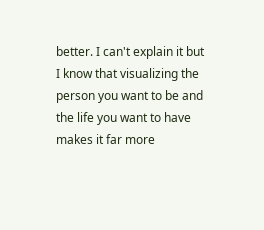better. I can't explain it but I know that visualizing the person you want to be and the life you want to have makes it far more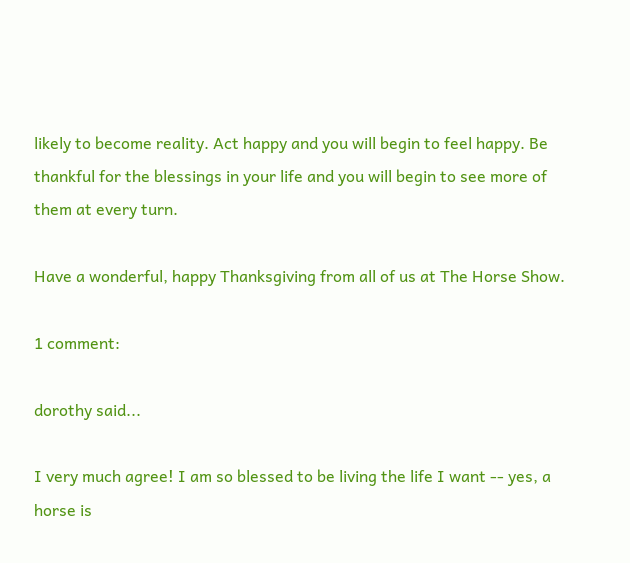likely to become reality. Act happy and you will begin to feel happy. Be thankful for the blessings in your life and you will begin to see more of them at every turn.

Have a wonderful, happy Thanksgiving from all of us at The Horse Show.

1 comment:

dorothy said...

I very much agree! I am so blessed to be living the life I want -- yes, a horse is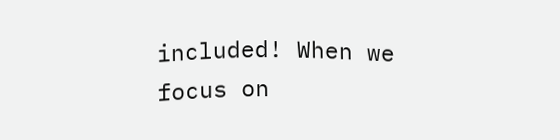included! When we focus on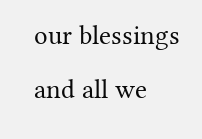our blessings and all we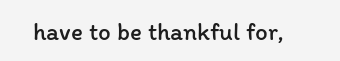have to be thankful for,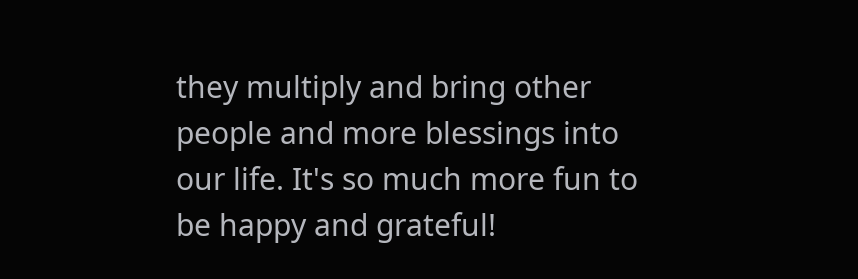they multiply and bring other people and more blessings into our life. It's so much more fun to be happy and grateful!